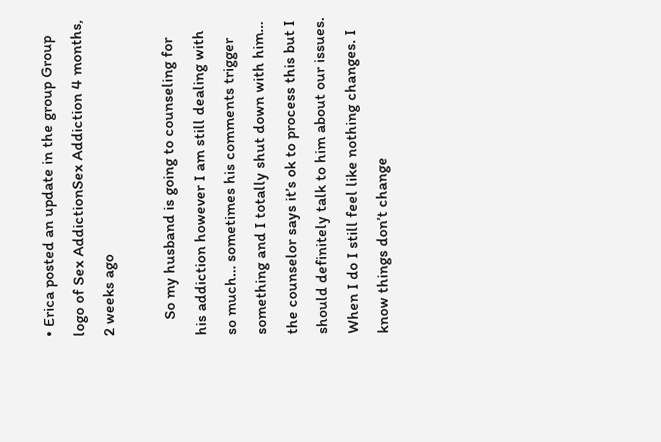• Erica posted an update in the group Group logo of Sex AddictionSex Addiction 4 months, 2 weeks ago

    So my husband is going to counseling for his addiction however I am still dealing with so much… sometimes his comments trigger something and I totally shut down with him… the counselor says it’s ok to process this but I should definitely talk to him about our issues. When I do I still feel like nothing changes. I know things don’t change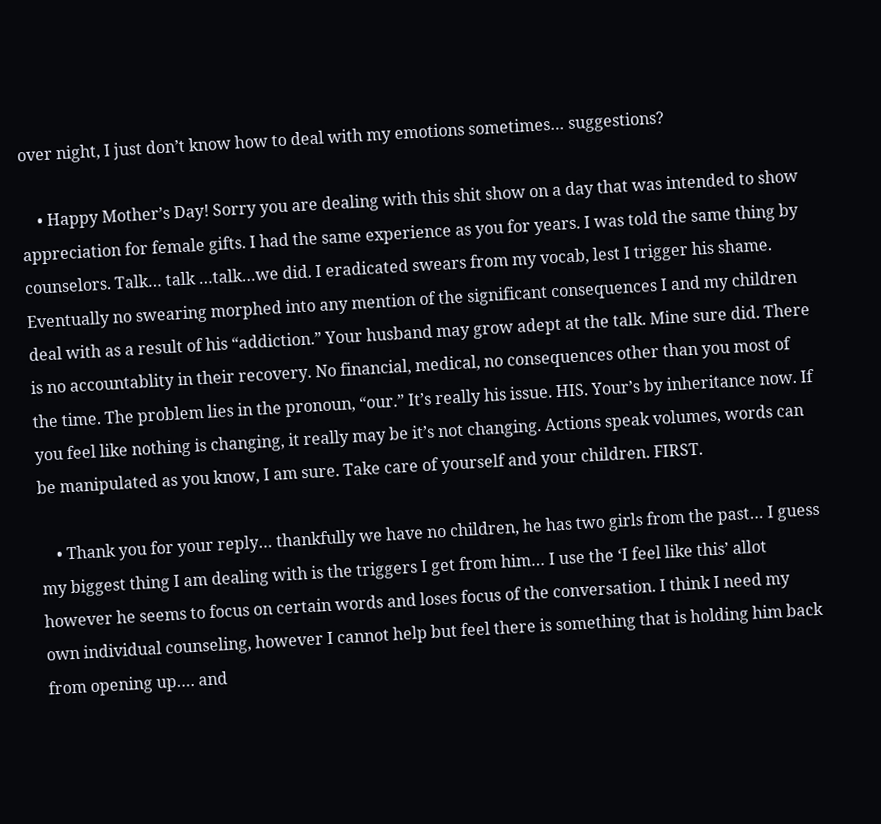over night, I just don’t know how to deal with my emotions sometimes… suggestions?

    • Happy Mother’s Day! Sorry you are dealing with this shit show on a day that was intended to show appreciation for female gifts. I had the same experience as you for years. I was told the same thing by counselors. Talk… talk …talk…we did. I eradicated swears from my vocab, lest I trigger his shame. Eventually no swearing morphed into any mention of the significant consequences I and my children deal with as a result of his “addiction.” Your husband may grow adept at the talk. Mine sure did. There is no accountablity in their recovery. No financial, medical, no consequences other than you most of the time. The problem lies in the pronoun, “our.” It’s really his issue. HIS. Your’s by inheritance now. If you feel like nothing is changing, it really may be it’s not changing. Actions speak volumes, words can be manipulated as you know, I am sure. Take care of yourself and your children. FIRST.

    • Thank you for your reply… thankfully we have no children, he has two girls from the past… I guess my biggest thing I am dealing with is the triggers I get from him… I use the ‘I feel like this’ allot however he seems to focus on certain words and loses focus of the conversation. I think I need my own individual counseling, however I cannot help but feel there is something that is holding him back from opening up…. and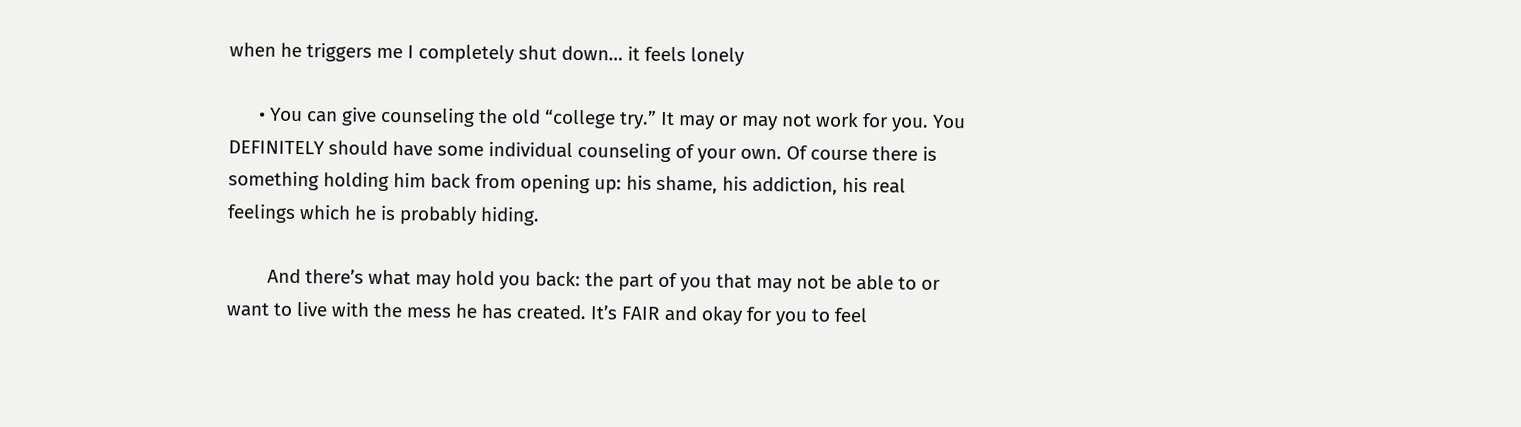when he triggers me I completely shut down… it feels lonely

      • You can give counseling the old “college try.” It may or may not work for you. You DEFINITELY should have some individual counseling of your own. Of course there is something holding him back from opening up: his shame, his addiction, his real feelings which he is probably hiding.

        And there’s what may hold you back: the part of you that may not be able to or want to live with the mess he has created. It’s FAIR and okay for you to feel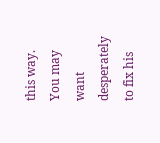this way. You may want desperately to fix his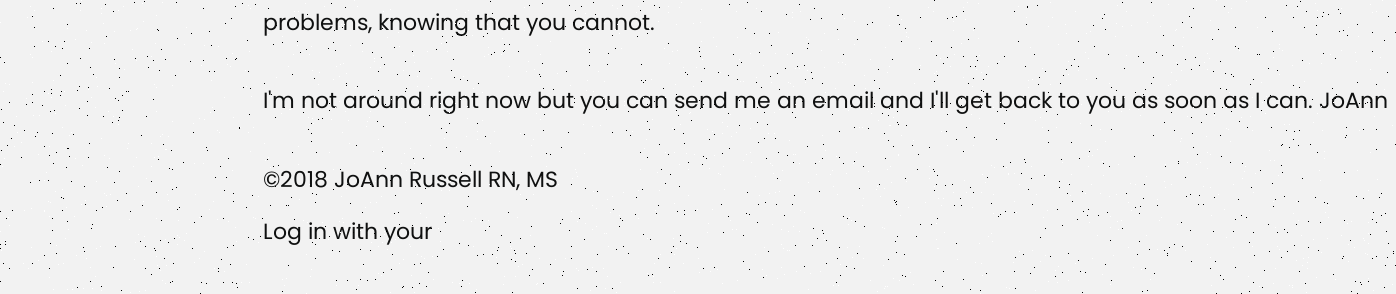problems, knowing that you cannot.


I'm not around right now but you can send me an email and I'll get back to you as soon as I can. JoAnn


©2018 JoAnn Russell RN, MS

Log in with your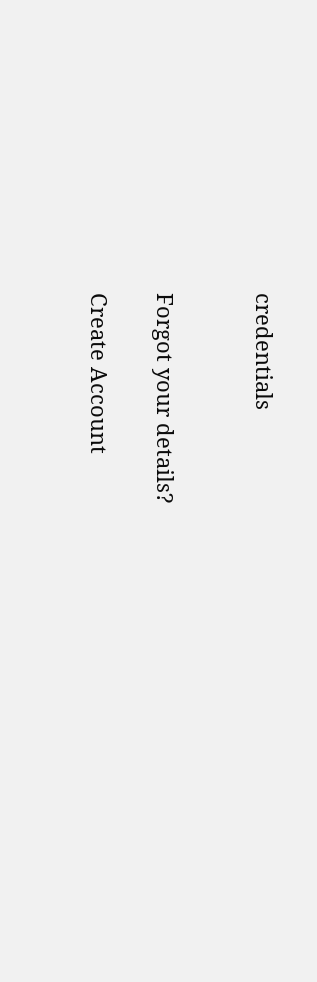credentials


Forgot your details?

Create Account